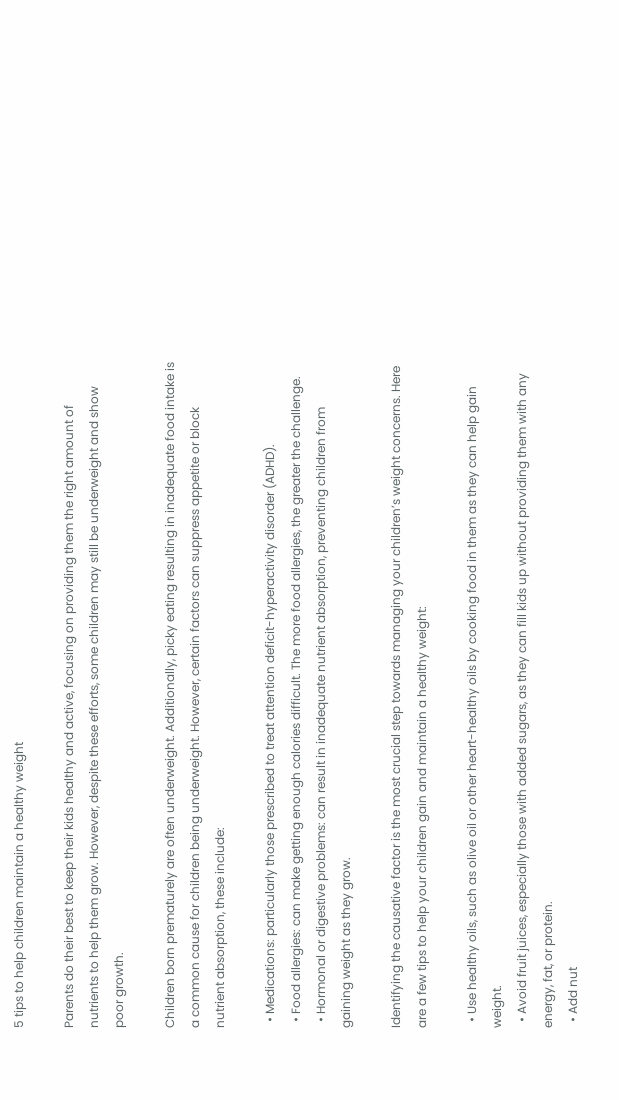5 tips to help children maintain a healthy weight

Parents do their best to keep their kids healthy and active, focusing on providing them the right amount of nutrients to help them grow. However, despite these efforts, some children may still be underweight and show poor growth.

Children born prematurely are often underweight. Additionally, picky eating resulting in inadequate food intake is a common cause for children being underweight. However, certain factors can suppress appetite or block nutrient absorption, these include:

  • Medications: particularly those prescribed to treat attention deficit-hyperactivity disorder (ADHD).
  • Food allergies: can make getting enough calories difficult. The more food allergies, the greater the challenge.
  • Hormonal or digestive problems: can result in inadequate nutrient absorption, preventing children from gaining weight as they grow.

Identifying the causative factor is the most crucial step towards managing your children’s weight concerns. Here are a few tips to help your children gain and maintain a healthy weight:

  • Use healthy oils, such as olive oil or other heart-healthy oils by cooking food in them as they can help gain weight.
  • Avoid fruit juices, especially those with added sugars, as they can fill kids up without providing them with any energy, fat, or protein.
  • Add nut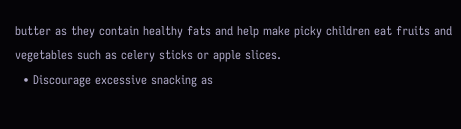butter as they contain healthy fats and help make picky children eat fruits and vegetables such as celery sticks or apple slices.
  • Discourage excessive snacking as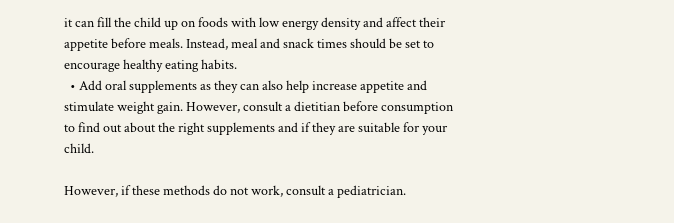it can fill the child up on foods with low energy density and affect their appetite before meals. Instead, meal and snack times should be set to encourage healthy eating habits.
  • Add oral supplements as they can also help increase appetite and stimulate weight gain. However, consult a dietitian before consumption to find out about the right supplements and if they are suitable for your child.

However, if these methods do not work, consult a pediatrician.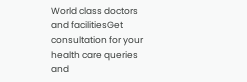World class doctors and facilitiesGet consultation for your health care queries and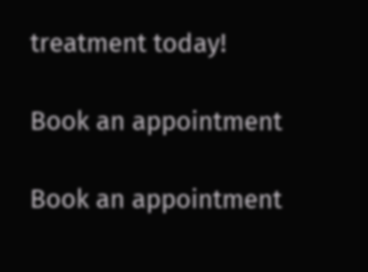treatment today!

Book an appointment

Book an appointment